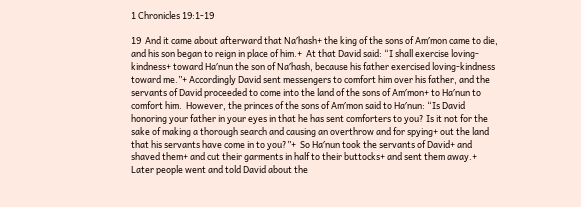1 Chronicles 19:1-19

19  And it came about afterward that Naʹhash+ the king of the sons of Amʹmon came to die, and his son began to reign in place of him.+  At that David said: “I shall exercise loving-kindness+ toward Haʹnun the son of Naʹhash, because his father exercised loving-kindness toward me.”+ Accordingly David sent messengers to comfort him over his father, and the servants of David proceeded to come into the land of the sons of Amʹmon+ to Haʹnun to comfort him.  However, the princes of the sons of Amʹmon said to Haʹnun: “Is David honoring your father in your eyes in that he has sent comforters to you? Is it not for the sake of making a thorough search and causing an overthrow and for spying+ out the land that his servants have come in to you?”+  So Haʹnun took the servants of David+ and shaved them+ and cut their garments in half to their buttocks+ and sent them away.+  Later people went and told David about the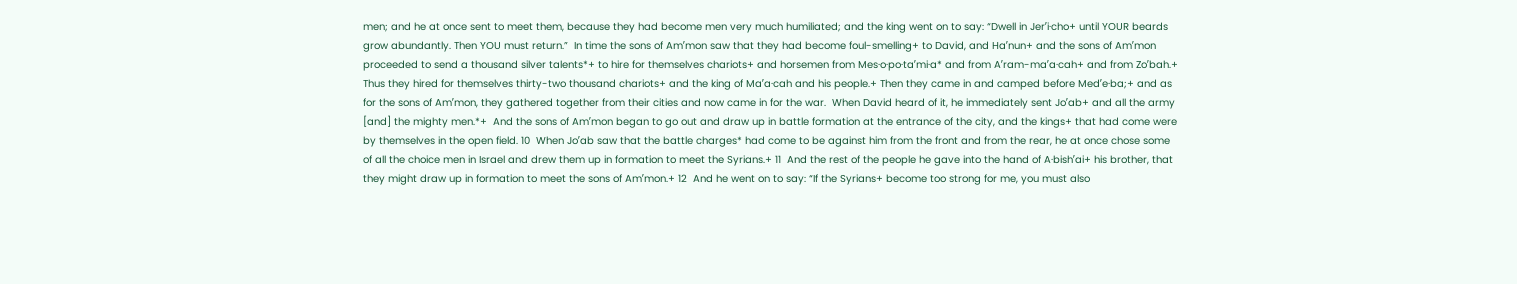men; and he at once sent to meet them, because they had become men very much humiliated; and the king went on to say: “Dwell in Jerʹi·cho+ until YOUR beards grow abundantly. Then YOU must return.”  In time the sons of Amʹmon saw that they had become foul-smelling+ to David, and Haʹnun+ and the sons of Amʹmon proceeded to send a thousand silver talents*+ to hire for themselves chariots+ and horsemen from Mes·o·po·taʹmi·a* and from Aʹram-maʹa·cah+ and from Zoʹbah.+  Thus they hired for themselves thirty-two thousand chariots+ and the king of Maʹa·cah and his people.+ Then they came in and camped before Medʹe·ba;+ and as for the sons of Amʹmon, they gathered together from their cities and now came in for the war.  When David heard of it, he immediately sent Joʹab+ and all the army [and] the mighty men.*+  And the sons of Amʹmon began to go out and draw up in battle formation at the entrance of the city, and the kings+ that had come were by themselves in the open field. 10  When Joʹab saw that the battle charges* had come to be against him from the front and from the rear, he at once chose some of all the choice men in Israel and drew them up in formation to meet the Syrians.+ 11  And the rest of the people he gave into the hand of A·bishʹai+ his brother, that they might draw up in formation to meet the sons of Amʹmon.+ 12  And he went on to say: “If the Syrians+ become too strong for me, you must also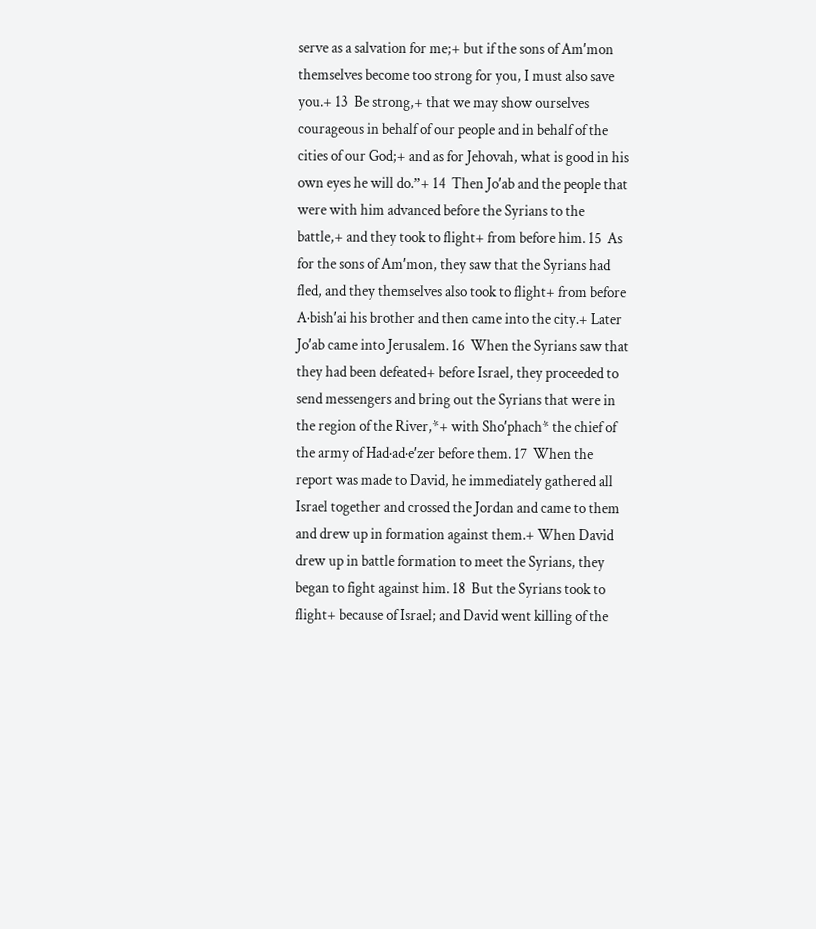serve as a salvation for me;+ but if the sons of Amʹmon themselves become too strong for you, I must also save you.+ 13  Be strong,+ that we may show ourselves courageous in behalf of our people and in behalf of the cities of our God;+ and as for Jehovah, what is good in his own eyes he will do.”+ 14  Then Joʹab and the people that were with him advanced before the Syrians to the battle,+ and they took to flight+ from before him. 15  As for the sons of Amʹmon, they saw that the Syrians had fled, and they themselves also took to flight+ from before A·bishʹai his brother and then came into the city.+ Later Joʹab came into Jerusalem. 16  When the Syrians saw that they had been defeated+ before Israel, they proceeded to send messengers and bring out the Syrians that were in the region of the River,*+ with Shoʹphach* the chief of the army of Had·ad·eʹzer before them. 17  When the report was made to David, he immediately gathered all Israel together and crossed the Jordan and came to them and drew up in formation against them.+ When David drew up in battle formation to meet the Syrians, they began to fight against him. 18  But the Syrians took to flight+ because of Israel; and David went killing of the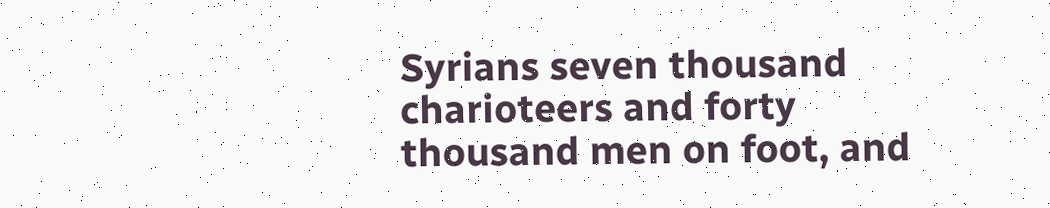Syrians seven thousand charioteers and forty thousand men on foot, and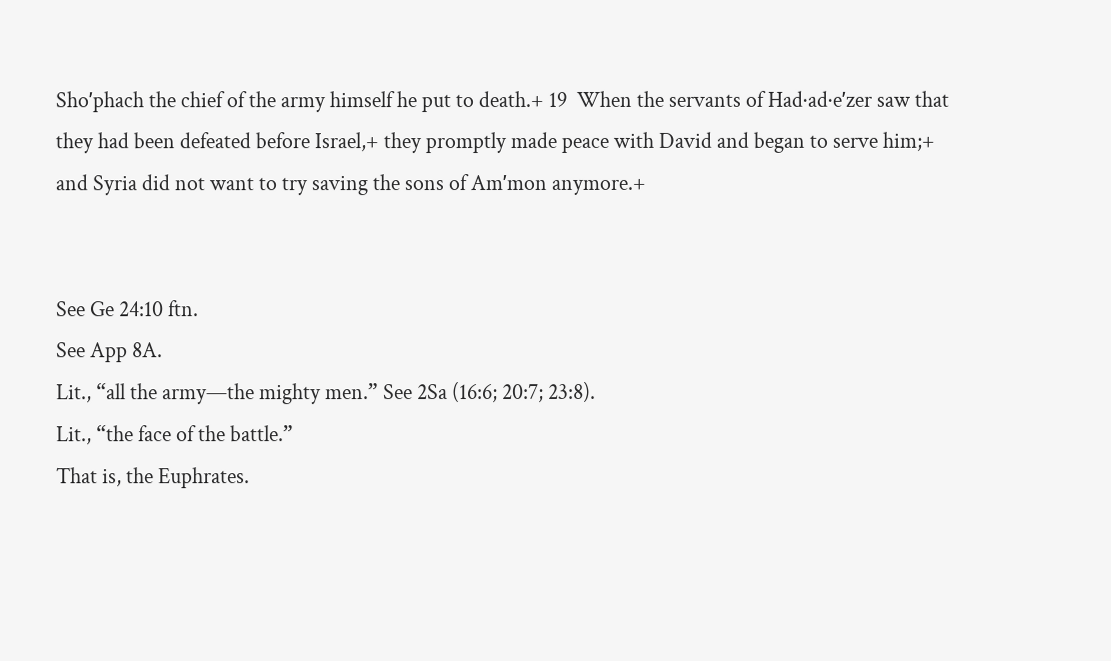Shoʹphach the chief of the army himself he put to death.+ 19  When the servants of Had·ad·eʹzer saw that they had been defeated before Israel,+ they promptly made peace with David and began to serve him;+ and Syria did not want to try saving the sons of Amʹmon anymore.+


See Ge 24:10 ftn.
See App 8A.
Lit., “all the army—the mighty men.” See 2Sa (16:6; 20:7; 23:8).
Lit., “the face of the battle.”
That is, the Euphrates.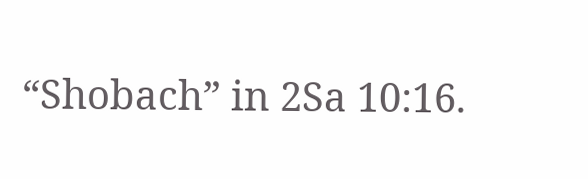“Shobach” in 2Sa 10:16.